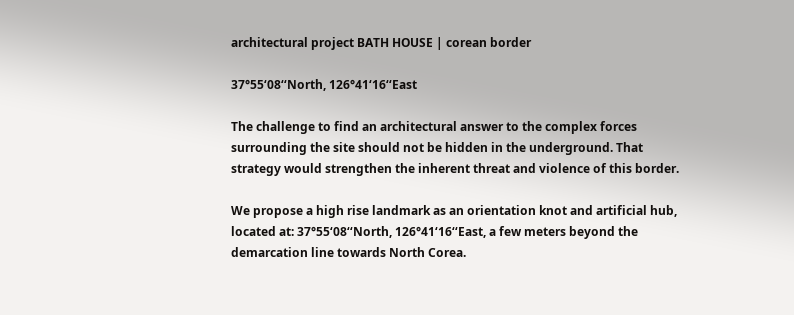architectural project BATH HOUSE | corean border

37°55‘08‘‘North, 126°41‘16‘‘East

The challenge to find an architectural answer to the complex forces surrounding the site should not be hidden in the underground. That strategy would strengthen the inherent threat and violence of this border.

We propose a high rise landmark as an orientation knot and artificial hub, located at: 37°55‘08‘‘North, 126°41‘16‘‘East, a few meters beyond the demarcation line towards North Corea.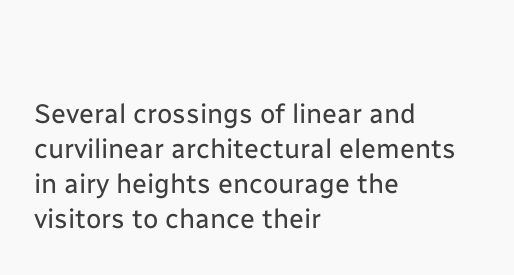Several crossings of linear and curvilinear architectural elements in airy heights encourage the visitors to chance their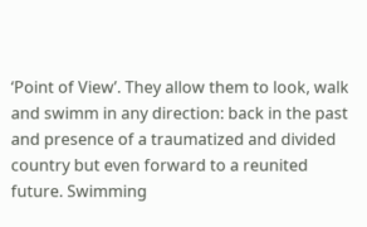‘Point of View’. They allow them to look, walk and swimm in any direction: back in the past and presence of a traumatized and divided country but even forward to a reunited future. Swimming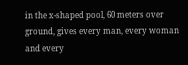in the x-shaped pool, 60 meters over ground, gives every man, every woman and every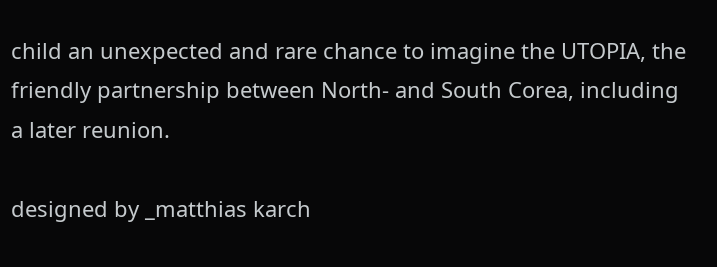child an unexpected and rare chance to imagine the UTOPIA, the friendly partnership between North- and South Corea, including a later reunion.

designed by _matthias karch